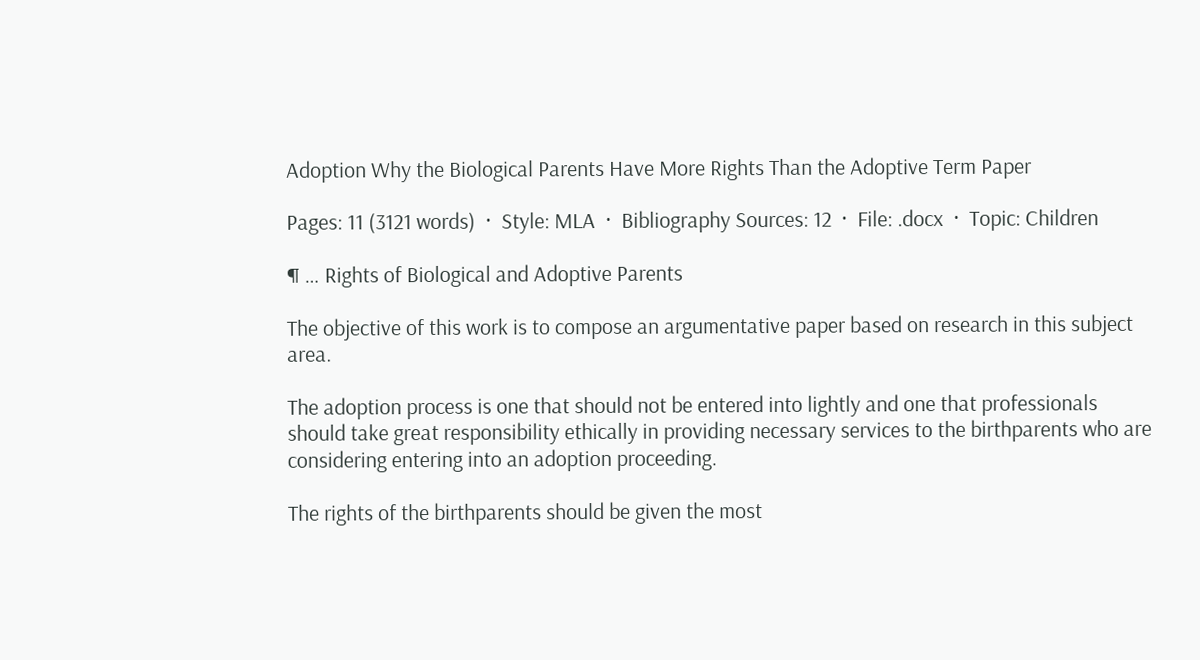Adoption Why the Biological Parents Have More Rights Than the Adoptive Term Paper

Pages: 11 (3121 words)  ·  Style: MLA  ·  Bibliography Sources: 12  ·  File: .docx  ·  Topic: Children

¶ … Rights of Biological and Adoptive Parents

The objective of this work is to compose an argumentative paper based on research in this subject area.

The adoption process is one that should not be entered into lightly and one that professionals should take great responsibility ethically in providing necessary services to the birthparents who are considering entering into an adoption proceeding.

The rights of the birthparents should be given the most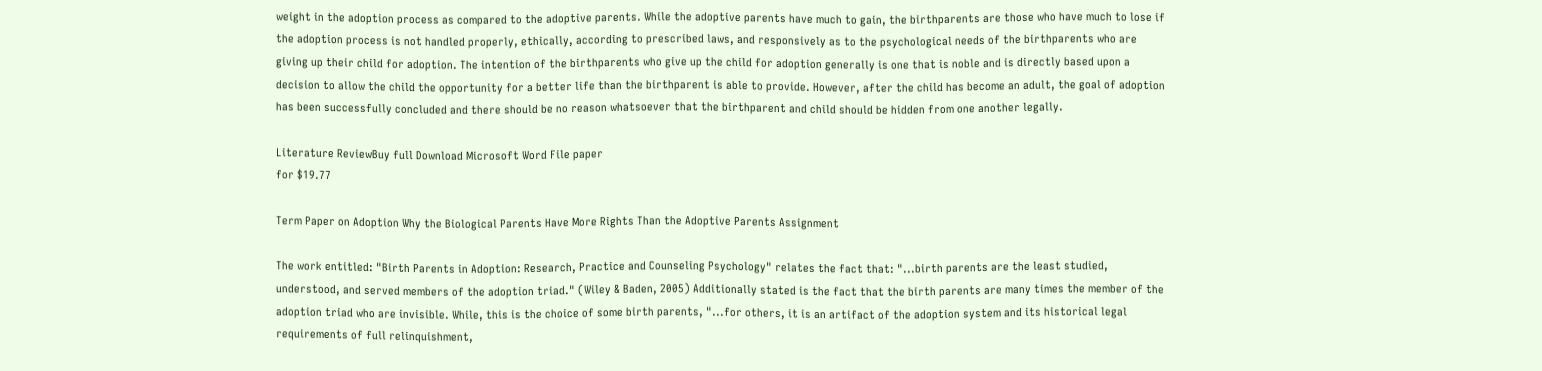weight in the adoption process as compared to the adoptive parents. While the adoptive parents have much to gain, the birthparents are those who have much to lose if the adoption process is not handled properly, ethically, according to prescribed laws, and responsively as to the psychological needs of the birthparents who are giving up their child for adoption. The intention of the birthparents who give up the child for adoption generally is one that is noble and is directly based upon a decision to allow the child the opportunity for a better life than the birthparent is able to provide. However, after the child has become an adult, the goal of adoption has been successfully concluded and there should be no reason whatsoever that the birthparent and child should be hidden from one another legally.

Literature ReviewBuy full Download Microsoft Word File paper
for $19.77

Term Paper on Adoption Why the Biological Parents Have More Rights Than the Adoptive Parents Assignment

The work entitled: "Birth Parents in Adoption: Research, Practice and Counseling Psychology" relates the fact that: "...birth parents are the least studied, understood, and served members of the adoption triad." (Wiley & Baden, 2005) Additionally stated is the fact that the birth parents are many times the member of the adoption triad who are invisible. While, this is the choice of some birth parents, "...for others, it is an artifact of the adoption system and its historical legal requirements of full relinquishment,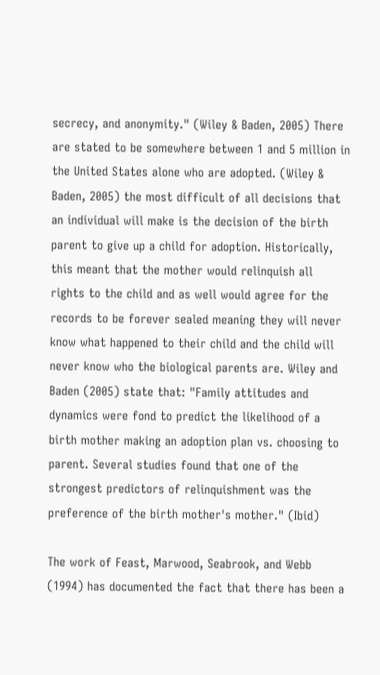secrecy, and anonymity." (Wiley & Baden, 2005) There are stated to be somewhere between 1 and 5 million in the United States alone who are adopted. (Wiley & Baden, 2005) the most difficult of all decisions that an individual will make is the decision of the birth parent to give up a child for adoption. Historically, this meant that the mother would relinquish all rights to the child and as well would agree for the records to be forever sealed meaning they will never know what happened to their child and the child will never know who the biological parents are. Wiley and Baden (2005) state that: "Family attitudes and dynamics were fond to predict the likelihood of a birth mother making an adoption plan vs. choosing to parent. Several studies found that one of the strongest predictors of relinquishment was the preference of the birth mother's mother." (Ibid)

The work of Feast, Marwood, Seabrook, and Webb (1994) has documented the fact that there has been a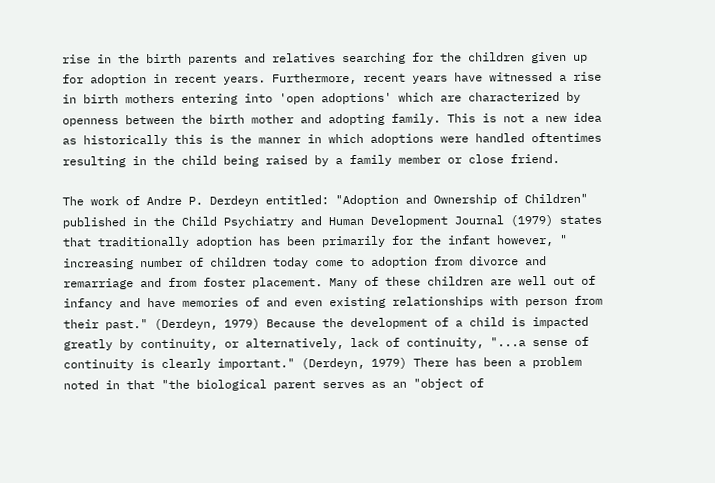rise in the birth parents and relatives searching for the children given up for adoption in recent years. Furthermore, recent years have witnessed a rise in birth mothers entering into 'open adoptions' which are characterized by openness between the birth mother and adopting family. This is not a new idea as historically this is the manner in which adoptions were handled oftentimes resulting in the child being raised by a family member or close friend.

The work of Andre P. Derdeyn entitled: "Adoption and Ownership of Children" published in the Child Psychiatry and Human Development Journal (1979) states that traditionally adoption has been primarily for the infant however, " increasing number of children today come to adoption from divorce and remarriage and from foster placement. Many of these children are well out of infancy and have memories of and even existing relationships with person from their past." (Derdeyn, 1979) Because the development of a child is impacted greatly by continuity, or alternatively, lack of continuity, "...a sense of continuity is clearly important." (Derdeyn, 1979) There has been a problem noted in that "the biological parent serves as an "object of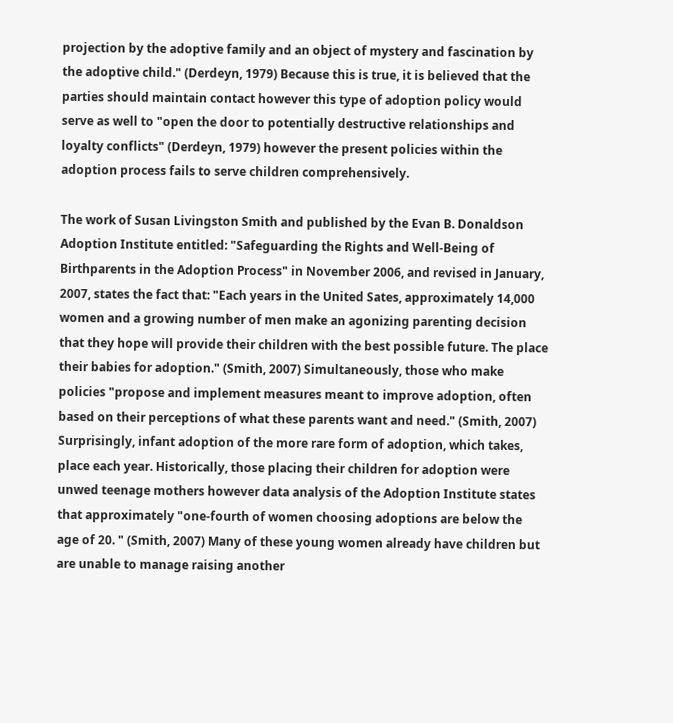projection by the adoptive family and an object of mystery and fascination by the adoptive child." (Derdeyn, 1979) Because this is true, it is believed that the parties should maintain contact however this type of adoption policy would serve as well to "open the door to potentially destructive relationships and loyalty conflicts" (Derdeyn, 1979) however the present policies within the adoption process fails to serve children comprehensively.

The work of Susan Livingston Smith and published by the Evan B. Donaldson Adoption Institute entitled: "Safeguarding the Rights and Well-Being of Birthparents in the Adoption Process" in November 2006, and revised in January, 2007, states the fact that: "Each years in the United Sates, approximately 14,000 women and a growing number of men make an agonizing parenting decision that they hope will provide their children with the best possible future. The place their babies for adoption." (Smith, 2007) Simultaneously, those who make policies "propose and implement measures meant to improve adoption, often based on their perceptions of what these parents want and need." (Smith, 2007) Surprisingly, infant adoption of the more rare form of adoption, which takes, place each year. Historically, those placing their children for adoption were unwed teenage mothers however data analysis of the Adoption Institute states that approximately "one-fourth of women choosing adoptions are below the age of 20. " (Smith, 2007) Many of these young women already have children but are unable to manage raising another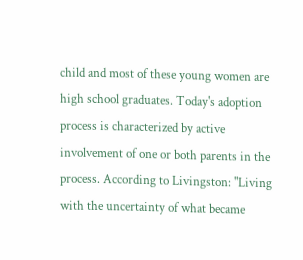child and most of these young women are high school graduates. Today's adoption process is characterized by active involvement of one or both parents in the process. According to Livingston: "Living with the uncertainty of what became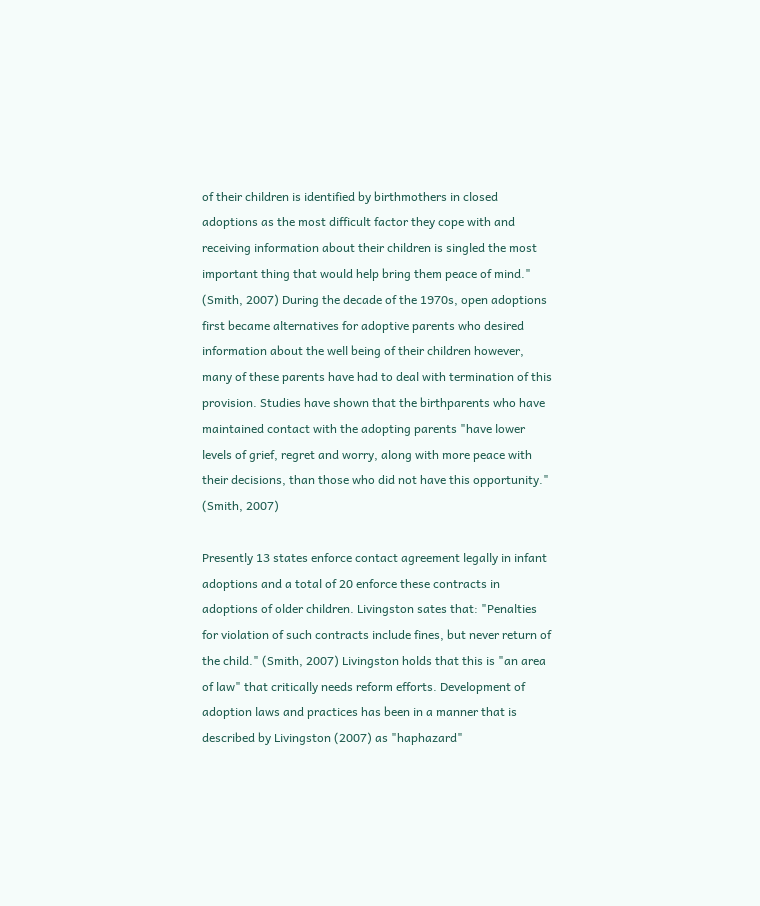of their children is identified by birthmothers in closed adoptions as the most difficult factor they cope with and receiving information about their children is singled the most important thing that would help bring them peace of mind." (Smith, 2007) During the decade of the 1970s, open adoptions first became alternatives for adoptive parents who desired information about the well being of their children however, many of these parents have had to deal with termination of this provision. Studies have shown that the birthparents who have maintained contact with the adopting parents "have lower levels of grief, regret and worry, along with more peace with their decisions, than those who did not have this opportunity." (Smith, 2007)

Presently 13 states enforce contact agreement legally in infant adoptions and a total of 20 enforce these contracts in adoptions of older children. Livingston sates that: "Penalties for violation of such contracts include fines, but never return of the child." (Smith, 2007) Livingston holds that this is "an area of law" that critically needs reform efforts. Development of adoption laws and practices has been in a manner that is described by Livingston (2007) as "haphazard"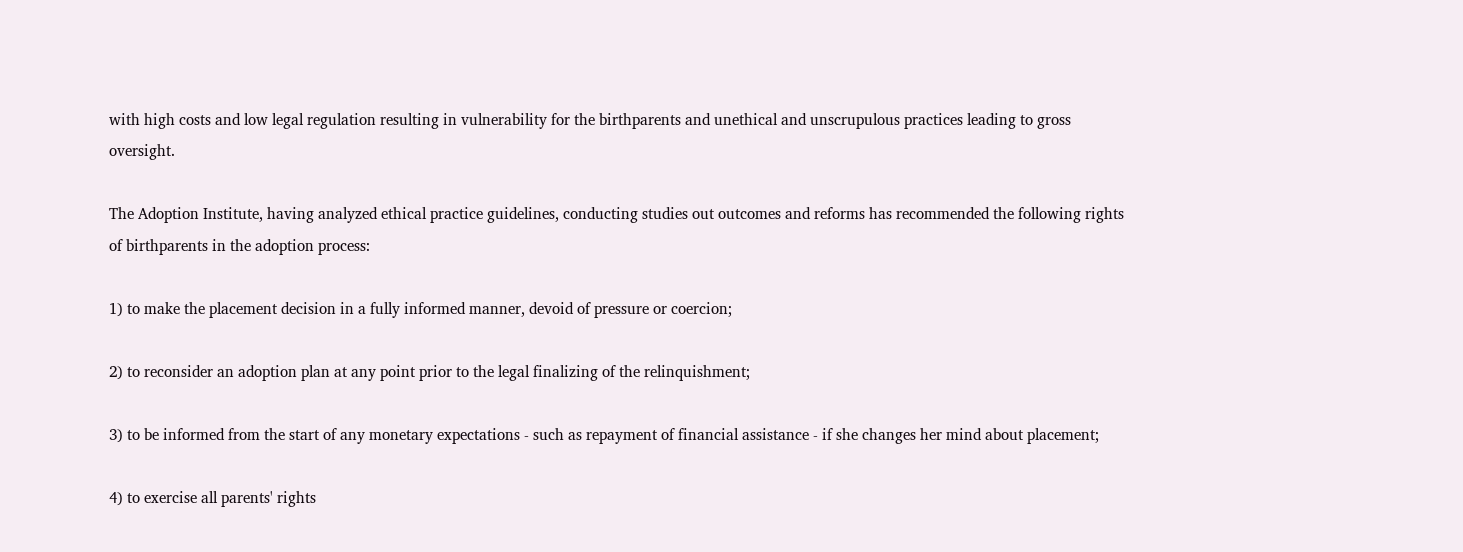with high costs and low legal regulation resulting in vulnerability for the birthparents and unethical and unscrupulous practices leading to gross oversight.

The Adoption Institute, having analyzed ethical practice guidelines, conducting studies out outcomes and reforms has recommended the following rights of birthparents in the adoption process:

1) to make the placement decision in a fully informed manner, devoid of pressure or coercion;

2) to reconsider an adoption plan at any point prior to the legal finalizing of the relinquishment;

3) to be informed from the start of any monetary expectations - such as repayment of financial assistance - if she changes her mind about placement;

4) to exercise all parents' rights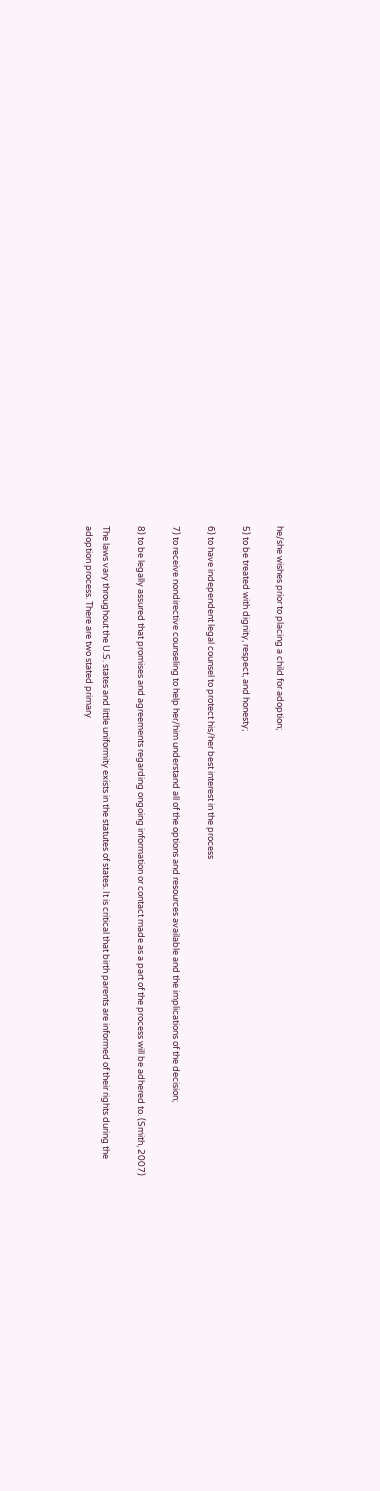he/she wishes prior to placing a child for adoption;

5) to be treated with dignity, respect, and honesty;

6) to have independent legal counsel to protect his/her best interest in the process

7) to receive nondirective counseling to help her/him understand all of the options and resources available and the implications of the decision;

8) to be legally assured that promises and agreements regarding ongoing information or contact made as a part of the process will be adhered to. (Smith, 2007)

The laws vary throughout the U.S. states and little uniformity exists in the statutes of states. It is critical that birth parents are informed of their rights during the adoption process. There are two stated primary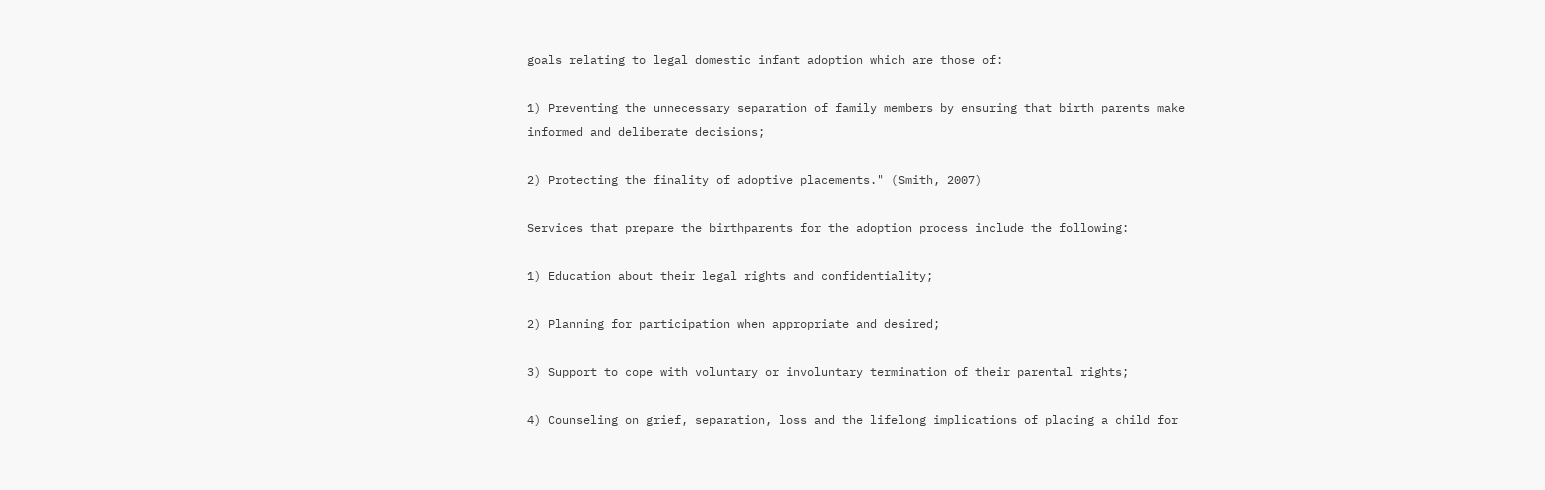goals relating to legal domestic infant adoption which are those of:

1) Preventing the unnecessary separation of family members by ensuring that birth parents make informed and deliberate decisions;

2) Protecting the finality of adoptive placements." (Smith, 2007)

Services that prepare the birthparents for the adoption process include the following:

1) Education about their legal rights and confidentiality;

2) Planning for participation when appropriate and desired;

3) Support to cope with voluntary or involuntary termination of their parental rights;

4) Counseling on grief, separation, loss and the lifelong implications of placing a child for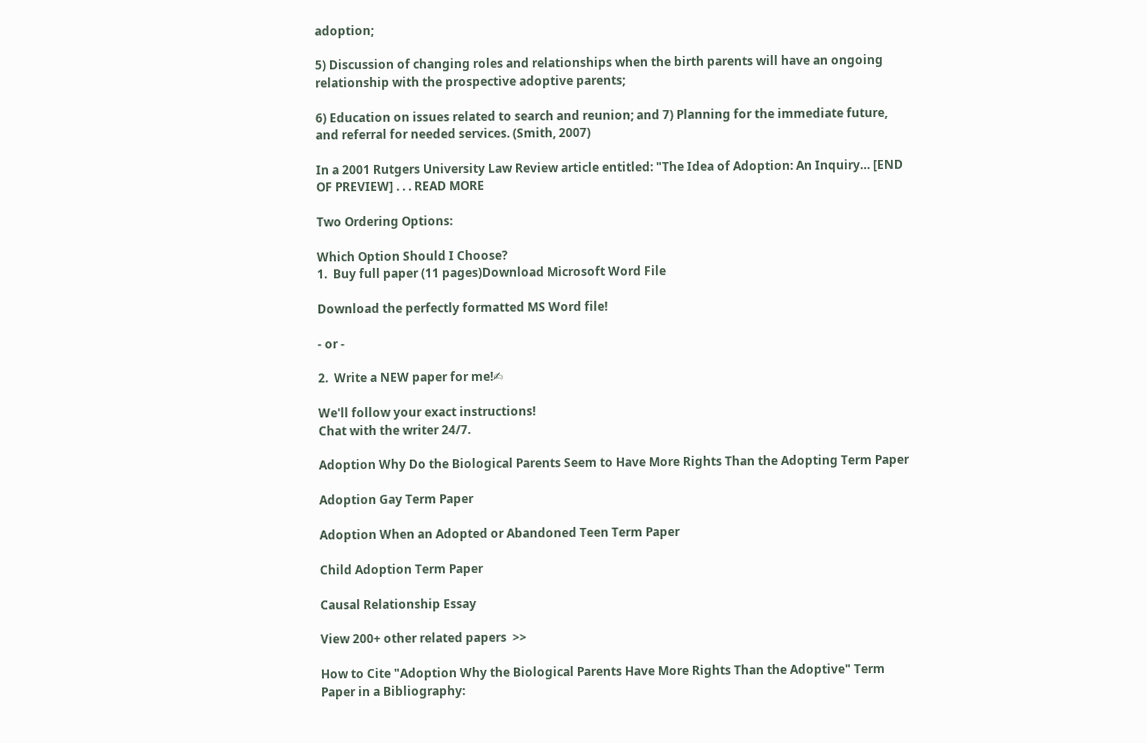adoption;

5) Discussion of changing roles and relationships when the birth parents will have an ongoing relationship with the prospective adoptive parents;

6) Education on issues related to search and reunion; and 7) Planning for the immediate future, and referral for needed services. (Smith, 2007)

In a 2001 Rutgers University Law Review article entitled: "The Idea of Adoption: An Inquiry… [END OF PREVIEW] . . . READ MORE

Two Ordering Options:

Which Option Should I Choose?
1.  Buy full paper (11 pages)Download Microsoft Word File

Download the perfectly formatted MS Word file!

- or -

2.  Write a NEW paper for me!✍

We'll follow your exact instructions!
Chat with the writer 24/7.

Adoption Why Do the Biological Parents Seem to Have More Rights Than the Adopting Term Paper

Adoption Gay Term Paper

Adoption When an Adopted or Abandoned Teen Term Paper

Child Adoption Term Paper

Causal Relationship Essay

View 200+ other related papers  >>

How to Cite "Adoption Why the Biological Parents Have More Rights Than the Adoptive" Term Paper in a Bibliography: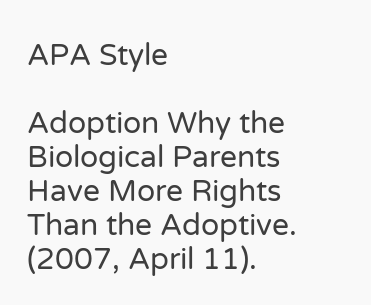APA Style

Adoption Why the Biological Parents Have More Rights Than the Adoptive.  (2007, April 11).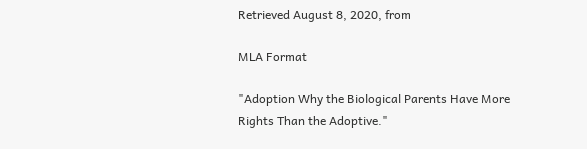Retrieved August 8, 2020, from

MLA Format

"Adoption Why the Biological Parents Have More Rights Than the Adoptive."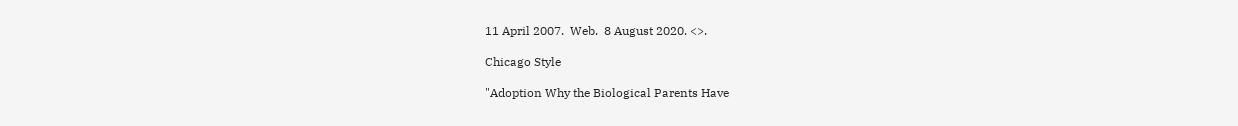11 April 2007.  Web.  8 August 2020. <>.

Chicago Style

"Adoption Why the Biological Parents Have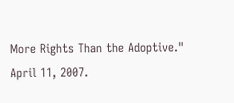More Rights Than the Adoptive."  April 11, 2007.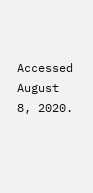Accessed August 8, 2020.